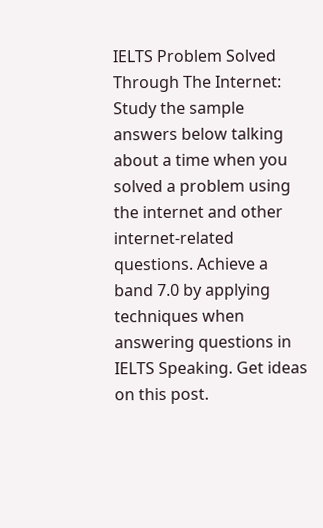IELTS Problem Solved Through The Internet: Study the sample answers below talking about a time when you solved a problem using the internet and other internet-related questions. Achieve a band 7.0 by applying techniques when answering questions in IELTS Speaking. Get ideas on this post.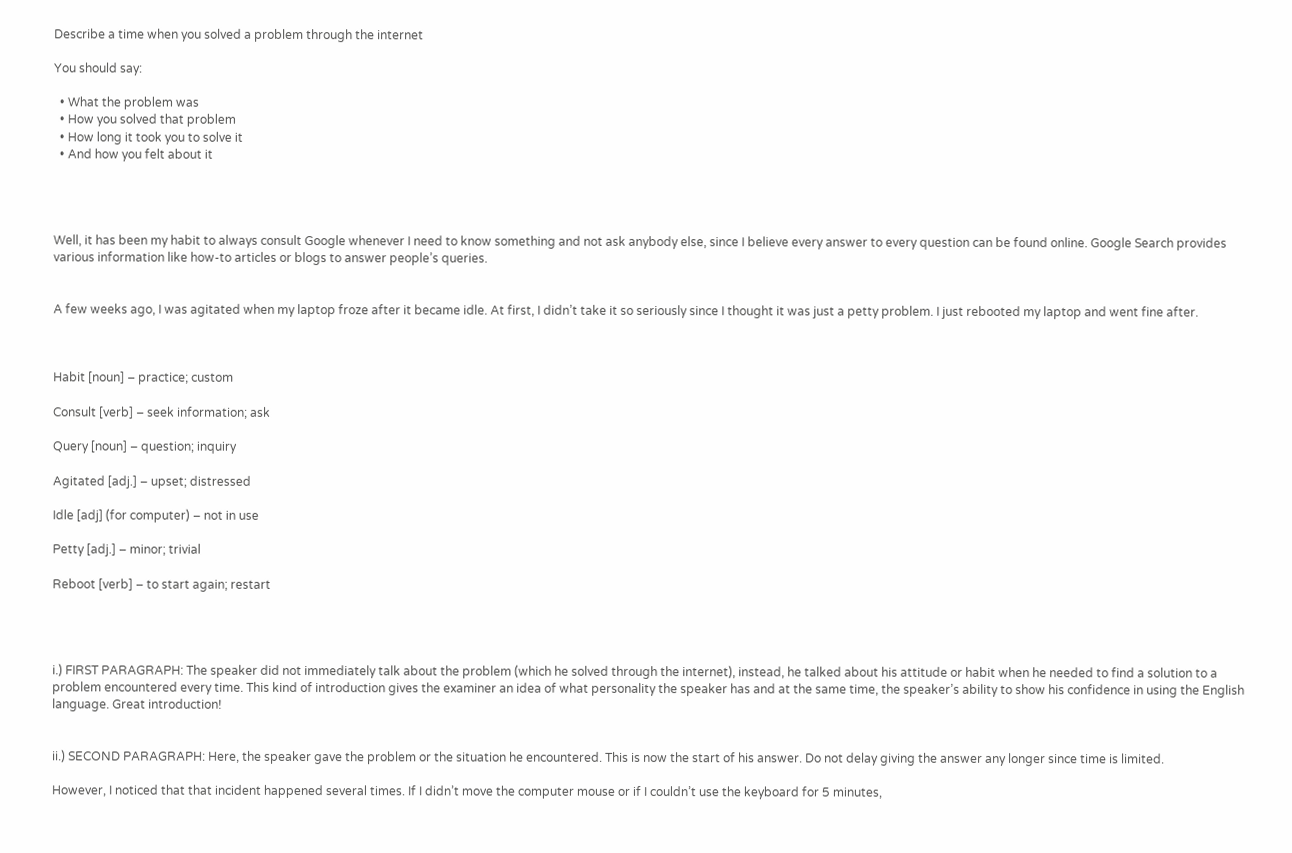Describe a time when you solved a problem through the internet

You should say:

  • What the problem was
  • How you solved that problem
  • How long it took you to solve it
  • And how you felt about it




Well, it has been my habit to always consult Google whenever I need to know something and not ask anybody else, since I believe every answer to every question can be found online. Google Search provides various information like how-to articles or blogs to answer people’s queries.


A few weeks ago, I was agitated when my laptop froze after it became idle. At first, I didn’t take it so seriously since I thought it was just a petty problem. I just rebooted my laptop and went fine after.



Habit [noun] – practice; custom

Consult [verb] – seek information; ask

Query [noun] – question; inquiry

Agitated [adj.] – upset; distressed

Idle [adj] (for computer) – not in use

Petty [adj.] – minor; trivial

Reboot [verb] – to start again; restart




i.) FIRST PARAGRAPH: The speaker did not immediately talk about the problem (which he solved through the internet), instead, he talked about his attitude or habit when he needed to find a solution to a problem encountered every time. This kind of introduction gives the examiner an idea of what personality the speaker has and at the same time, the speaker’s ability to show his confidence in using the English language. Great introduction!


ii.) SECOND PARAGRAPH: Here, the speaker gave the problem or the situation he encountered. This is now the start of his answer. Do not delay giving the answer any longer since time is limited.

However, I noticed that that incident happened several times. If I didn’t move the computer mouse or if I couldn’t use the keyboard for 5 minutes,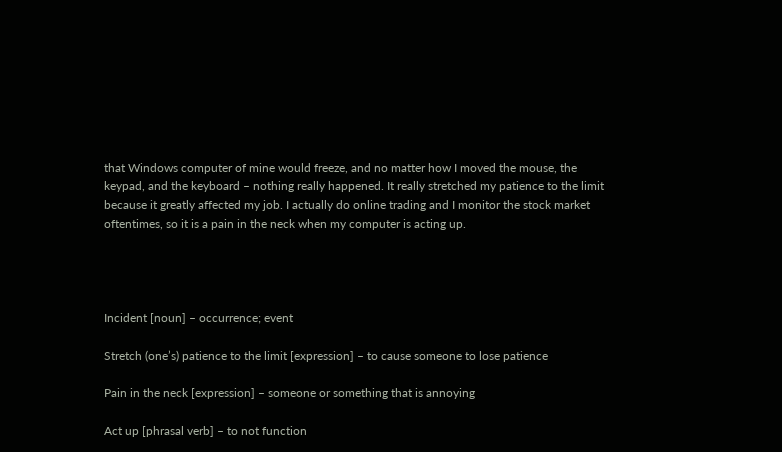that Windows computer of mine would freeze, and no matter how I moved the mouse, the keypad, and the keyboard – nothing really happened. It really stretched my patience to the limit because it greatly affected my job. I actually do online trading and I monitor the stock market oftentimes, so it is a pain in the neck when my computer is acting up.




Incident [noun] – occurrence; event

Stretch (one’s) patience to the limit [expression] – to cause someone to lose patience

Pain in the neck [expression] – someone or something that is annoying

Act up [phrasal verb] – to not function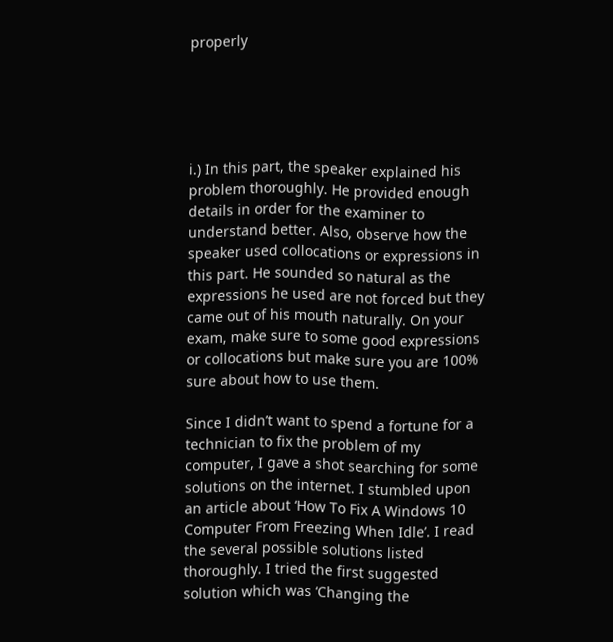properly





i.) In this part, the speaker explained his problem thoroughly. He provided enough details in order for the examiner to understand better. Also, observe how the speaker used collocations or expressions in this part. He sounded so natural as the expressions he used are not forced but they came out of his mouth naturally. On your exam, make sure to some good expressions or collocations but make sure you are 100% sure about how to use them.

Since I didn’t want to spend a fortune for a technician to fix the problem of my computer, I gave a shot searching for some solutions on the internet. I stumbled upon an article about ‘How To Fix A Windows 10 Computer From Freezing When Idle’. I read the several possible solutions listed thoroughly. I tried the first suggested solution which was ‘Changing the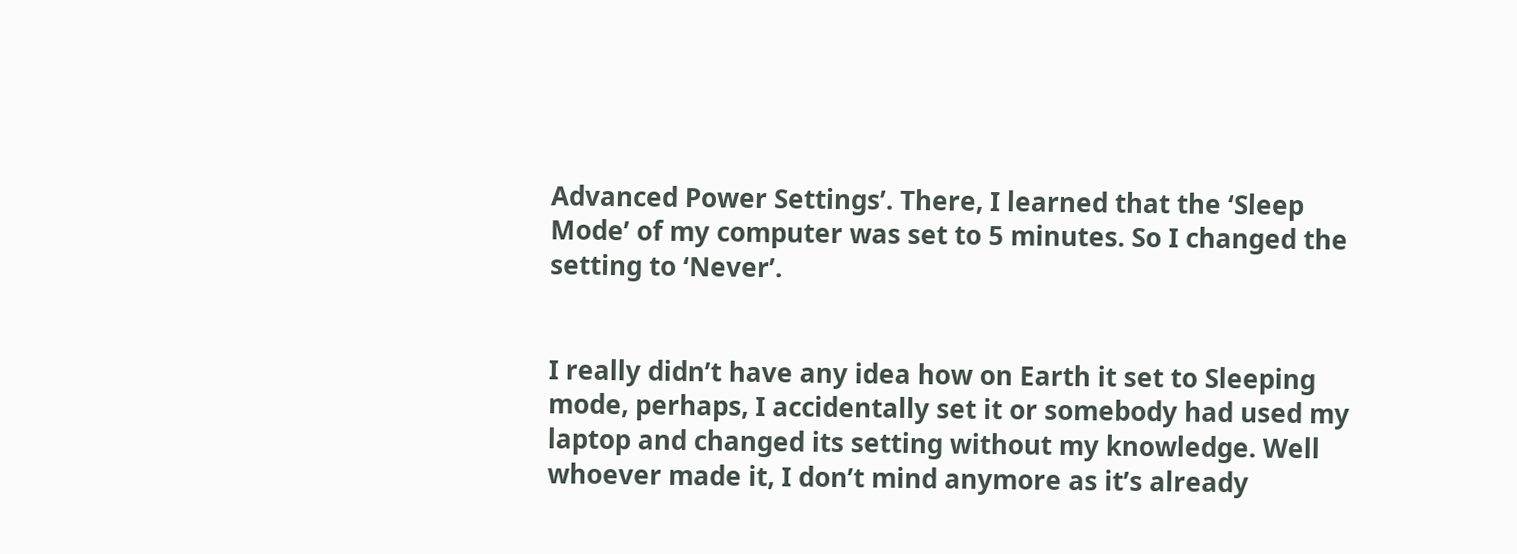Advanced Power Settings’. There, I learned that the ‘Sleep Mode’ of my computer was set to 5 minutes. So I changed the setting to ‘Never’.


I really didn’t have any idea how on Earth it set to Sleeping mode, perhaps, I accidentally set it or somebody had used my laptop and changed its setting without my knowledge. Well whoever made it, I don’t mind anymore as it’s already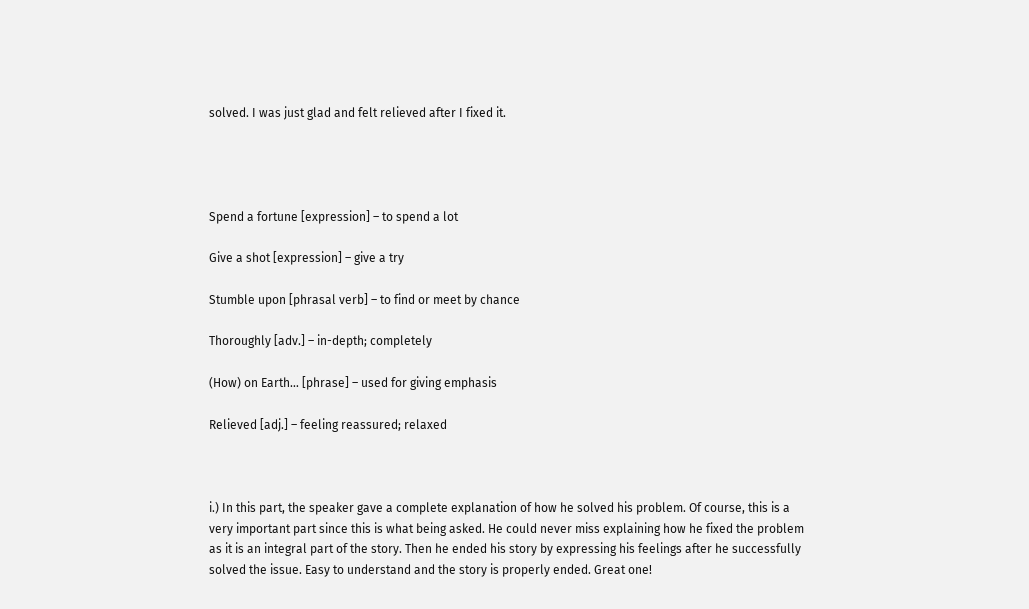solved. I was just glad and felt relieved after I fixed it.




Spend a fortune [expression] – to spend a lot

Give a shot [expression] – give a try

Stumble upon [phrasal verb] – to find or meet by chance

Thoroughly [adv.] – in-depth; completely

(How) on Earth… [phrase] – used for giving emphasis

Relieved [adj.] – feeling reassured; relaxed



i.) In this part, the speaker gave a complete explanation of how he solved his problem. Of course, this is a very important part since this is what being asked. He could never miss explaining how he fixed the problem as it is an integral part of the story. Then he ended his story by expressing his feelings after he successfully solved the issue. Easy to understand and the story is properly ended. Great one!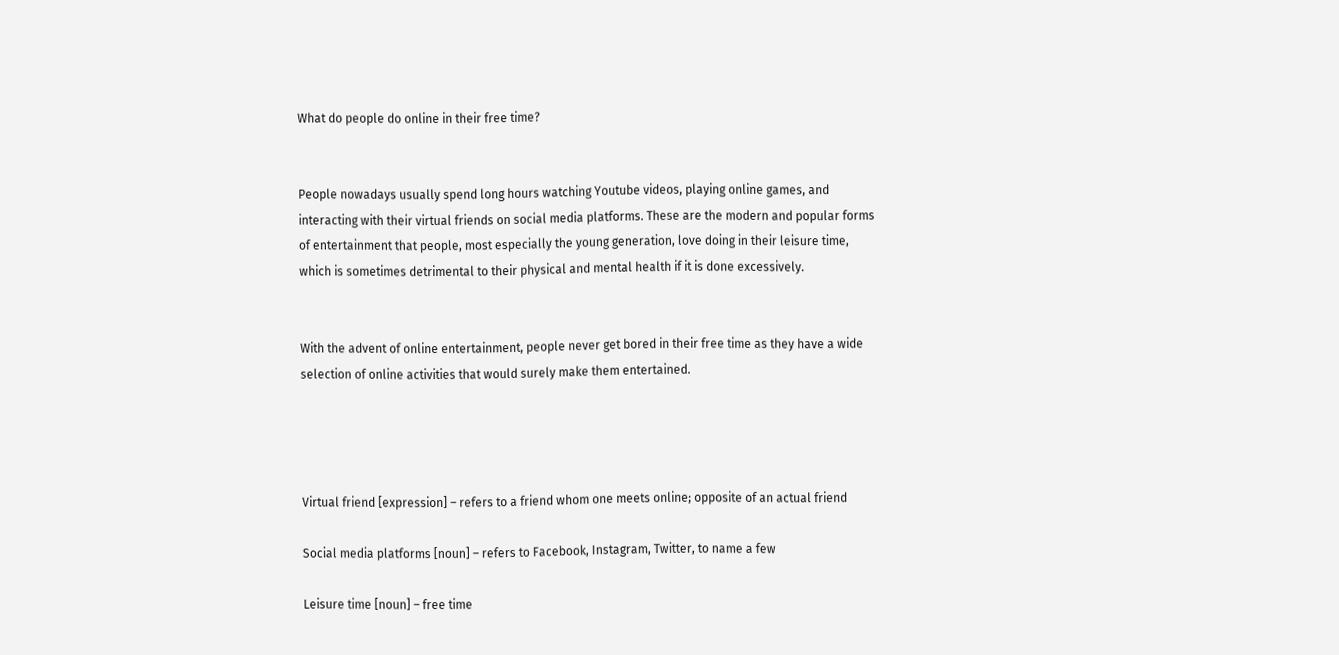What do people do online in their free time?


People nowadays usually spend long hours watching Youtube videos, playing online games, and interacting with their virtual friends on social media platforms. These are the modern and popular forms of entertainment that people, most especially the young generation, love doing in their leisure time, which is sometimes detrimental to their physical and mental health if it is done excessively.


With the advent of online entertainment, people never get bored in their free time as they have a wide selection of online activities that would surely make them entertained.




Virtual friend [expression] – refers to a friend whom one meets online; opposite of an actual friend

Social media platforms [noun] – refers to Facebook, Instagram, Twitter, to name a few

Leisure time [noun] – free time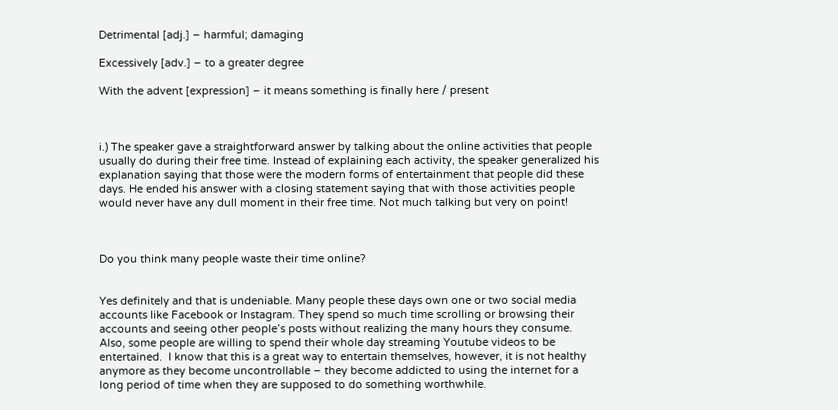Detrimental [adj.] – harmful; damaging

Excessively [adv.] – to a greater degree

With the advent [expression] – it means something is finally here / present



i.) The speaker gave a straightforward answer by talking about the online activities that people usually do during their free time. Instead of explaining each activity, the speaker generalized his explanation saying that those were the modern forms of entertainment that people did these days. He ended his answer with a closing statement saying that with those activities people would never have any dull moment in their free time. Not much talking but very on point!



Do you think many people waste their time online?


Yes definitely and that is undeniable. Many people these days own one or two social media accounts like Facebook or Instagram. They spend so much time scrolling or browsing their accounts and seeing other people’s posts without realizing the many hours they consume. Also, some people are willing to spend their whole day streaming Youtube videos to be entertained.  I know that this is a great way to entertain themselves, however, it is not healthy anymore as they become uncontrollable – they become addicted to using the internet for a long period of time when they are supposed to do something worthwhile.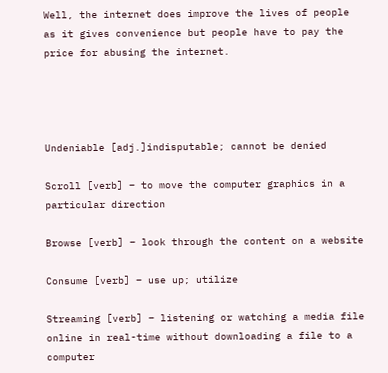Well, the internet does improve the lives of people as it gives convenience but people have to pay the price for abusing the internet.




Undeniable [adj.]indisputable; cannot be denied

Scroll [verb] – to move the computer graphics in a particular direction

Browse [verb] – look through the content on a website

Consume [verb] – use up; utilize

Streaming [verb] – listening or watching a media file online in real-time without downloading a file to a computer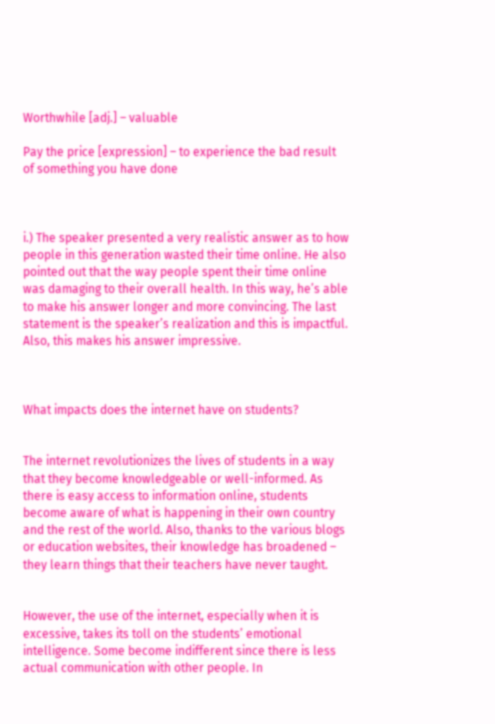Worthwhile [adj.] – valuable

Pay the price [expression] – to experience the bad result of something you have done



i.) The speaker presented a very realistic answer as to how people in this generation wasted their time online. He also pointed out that the way people spent their time online was damaging to their overall health. In this way, he’s able to make his answer longer and more convincing. The last statement is the speaker’s realization and this is impactful. Also, this makes his answer impressive.



What impacts does the internet have on students?


The internet revolutionizes the lives of students in a way that they become knowledgeable or well-informed. As there is easy access to information online, students become aware of what is happening in their own country and the rest of the world. Also, thanks to the various blogs or education websites, their knowledge has broadened – they learn things that their teachers have never taught.


However, the use of the internet, especially when it is excessive, takes its toll on the students’ emotional intelligence. Some become indifferent since there is less actual communication with other people. In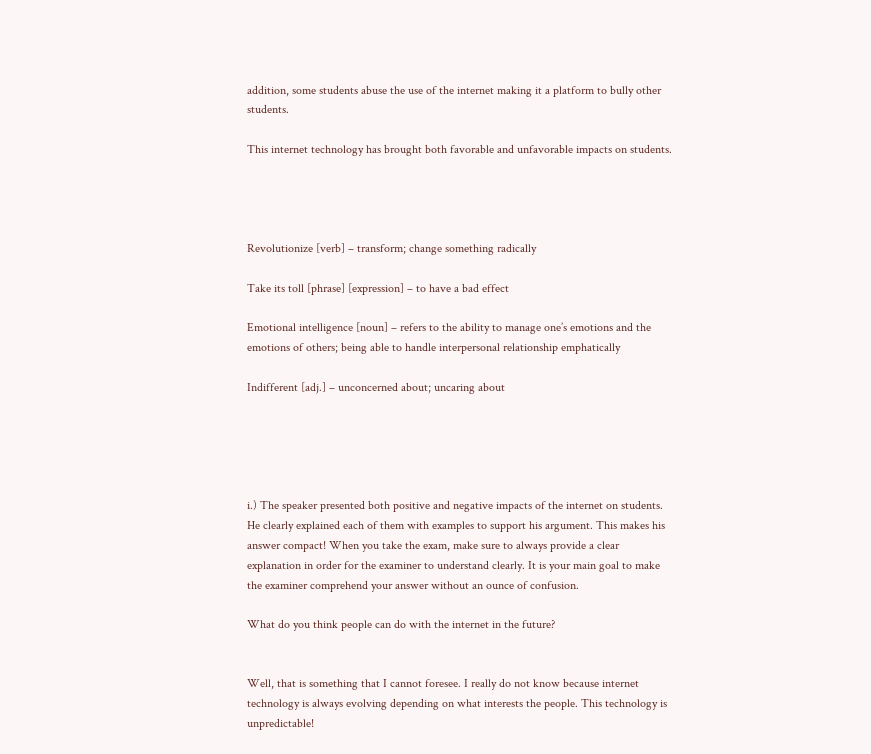addition, some students abuse the use of the internet making it a platform to bully other students.

This internet technology has brought both favorable and unfavorable impacts on students.




Revolutionize [verb] – transform; change something radically

Take its toll [phrase] [expression] – to have a bad effect

Emotional intelligence [noun] – refers to the ability to manage one’s emotions and the emotions of others; being able to handle interpersonal relationship emphatically

Indifferent [adj.] – unconcerned about; uncaring about





i.) The speaker presented both positive and negative impacts of the internet on students. He clearly explained each of them with examples to support his argument. This makes his answer compact! When you take the exam, make sure to always provide a clear explanation in order for the examiner to understand clearly. It is your main goal to make the examiner comprehend your answer without an ounce of confusion.

What do you think people can do with the internet in the future?


Well, that is something that I cannot foresee. I really do not know because internet technology is always evolving depending on what interests the people. This technology is unpredictable!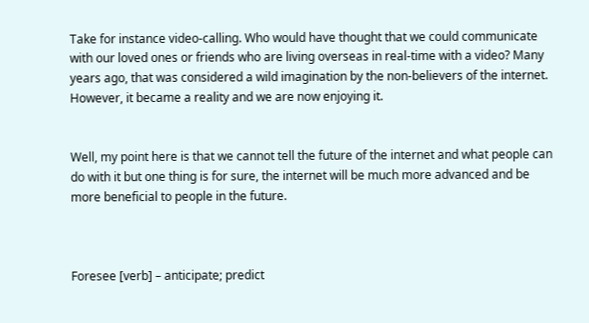Take for instance video-calling. Who would have thought that we could communicate with our loved ones or friends who are living overseas in real-time with a video? Many years ago, that was considered a wild imagination by the non-believers of the internet. However, it became a reality and we are now enjoying it.


Well, my point here is that we cannot tell the future of the internet and what people can do with it but one thing is for sure, the internet will be much more advanced and be more beneficial to people in the future.



Foresee [verb] – anticipate; predict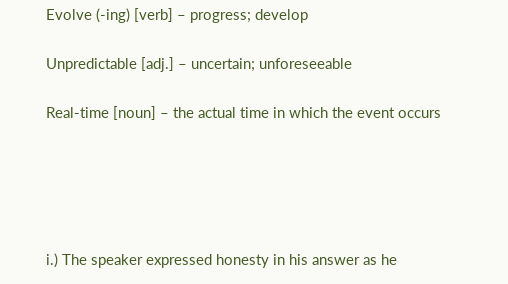Evolve (-ing) [verb] – progress; develop

Unpredictable [adj.] – uncertain; unforeseeable

Real-time [noun] – the actual time in which the event occurs





i.) The speaker expressed honesty in his answer as he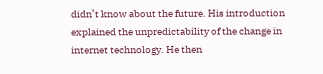didn’t know about the future. His introduction explained the unpredictability of the change in internet technology. He then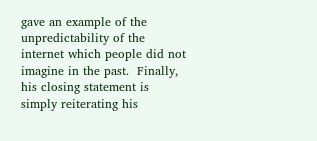gave an example of the unpredictability of the internet which people did not imagine in the past.  Finally, his closing statement is simply reiterating his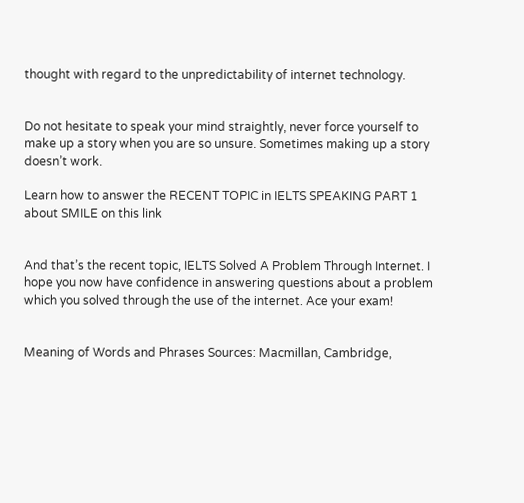thought with regard to the unpredictability of internet technology.


Do not hesitate to speak your mind straightly, never force yourself to make up a story when you are so unsure. Sometimes making up a story doesn’t work.

Learn how to answer the RECENT TOPIC in IELTS SPEAKING PART 1 about SMILE on this link


And that’s the recent topic, IELTS Solved A Problem Through Internet. I hope you now have confidence in answering questions about a problem which you solved through the use of the internet. Ace your exam!


Meaning of Words and Phrases Sources: Macmillan, Cambridge,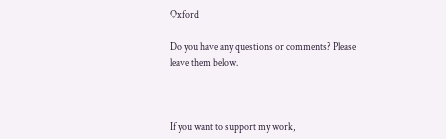Oxford

Do you have any questions or comments? Please leave them below.



If you want to support my work,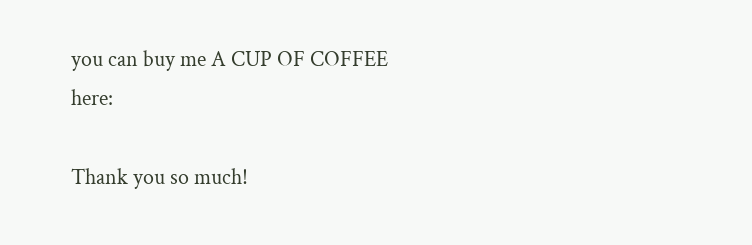you can buy me A CUP OF COFFEE here:

Thank you so much!